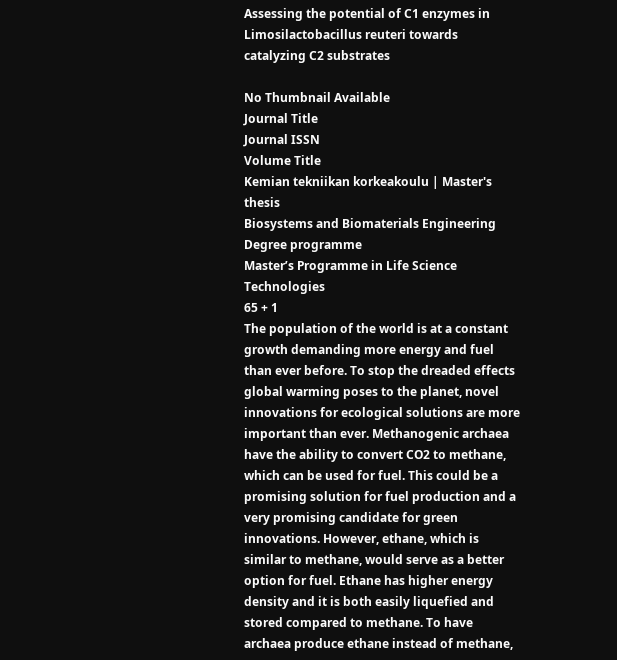Assessing the potential of C1 enzymes in Limosilactobacillus reuteri towards catalyzing C2 substrates

No Thumbnail Available
Journal Title
Journal ISSN
Volume Title
Kemian tekniikan korkeakoulu | Master's thesis
Biosystems and Biomaterials Engineering
Degree programme
Master’s Programme in Life Science Technologies
65 + 1
The population of the world is at a constant growth demanding more energy and fuel than ever before. To stop the dreaded effects global warming poses to the planet, novel innovations for ecological solutions are more important than ever. Methanogenic archaea have the ability to convert CO2 to methane, which can be used for fuel. This could be a promising solution for fuel production and a very promising candidate for green innovations. However, ethane, which is similar to methane, would serve as a better option for fuel. Ethane has higher energy density and it is both easily liquefied and stored compared to methane. To have archaea produce ethane instead of methane,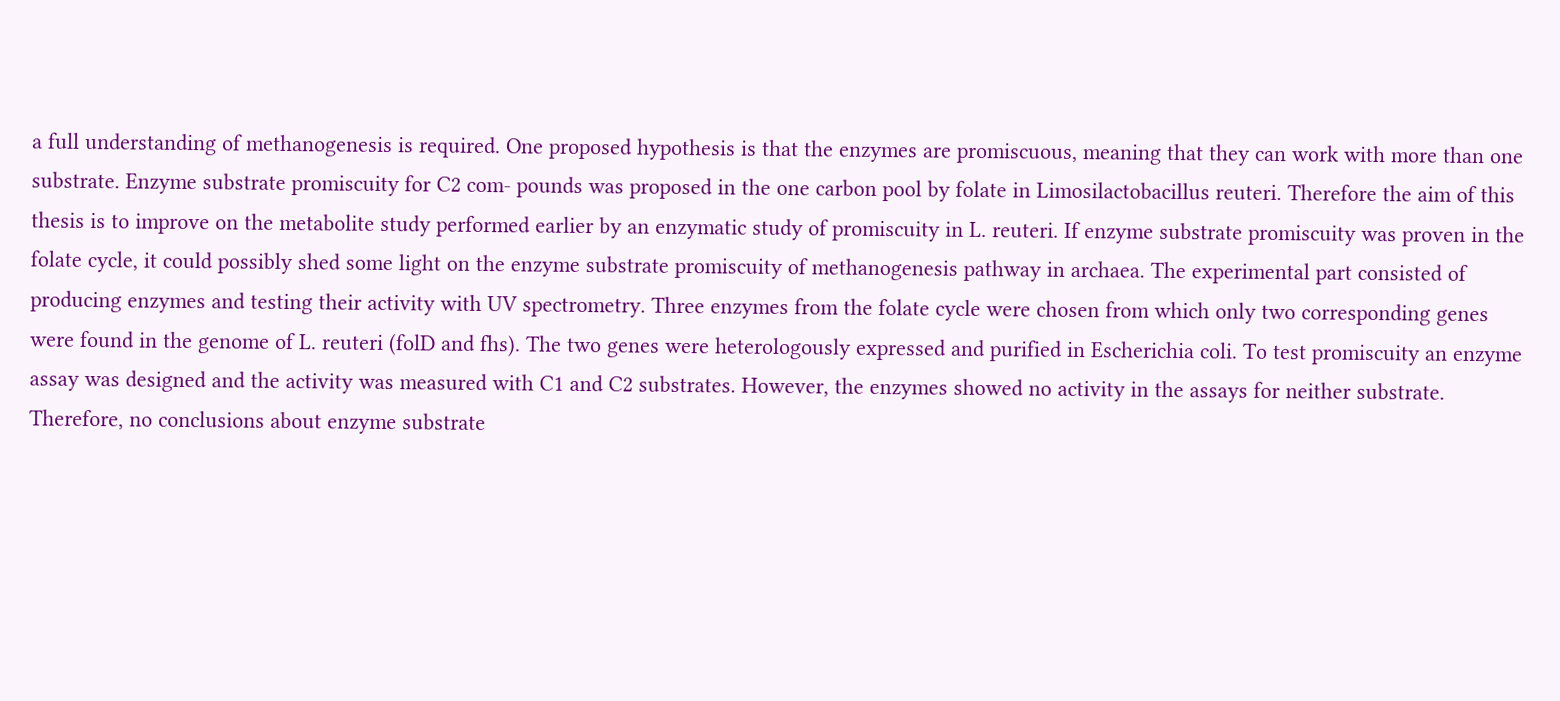a full understanding of methanogenesis is required. One proposed hypothesis is that the enzymes are promiscuous, meaning that they can work with more than one substrate. Enzyme substrate promiscuity for C2 com- pounds was proposed in the one carbon pool by folate in Limosilactobacillus reuteri. Therefore the aim of this thesis is to improve on the metabolite study performed earlier by an enzymatic study of promiscuity in L. reuteri. If enzyme substrate promiscuity was proven in the folate cycle, it could possibly shed some light on the enzyme substrate promiscuity of methanogenesis pathway in archaea. The experimental part consisted of producing enzymes and testing their activity with UV spectrometry. Three enzymes from the folate cycle were chosen from which only two corresponding genes were found in the genome of L. reuteri (folD and fhs). The two genes were heterologously expressed and purified in Escherichia coli. To test promiscuity an enzyme assay was designed and the activity was measured with C1 and C2 substrates. However, the enzymes showed no activity in the assays for neither substrate. Therefore, no conclusions about enzyme substrate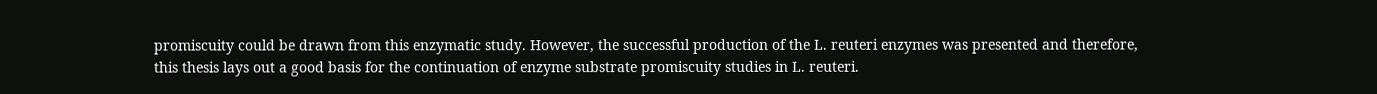promiscuity could be drawn from this enzymatic study. However, the successful production of the L. reuteri enzymes was presented and therefore, this thesis lays out a good basis for the continuation of enzyme substrate promiscuity studies in L. reuteri.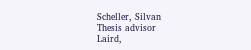Scheller, Silvan
Thesis advisor
Laird,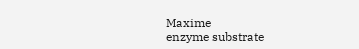Maxime
enzyme substrate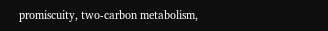promiscuity, two-carbon metabolism,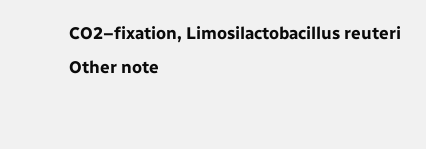CO2–fixation, Limosilactobacillus reuteri
Other note